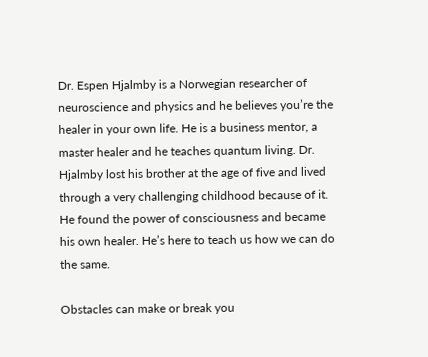Dr. Espen Hjalmby is a Norwegian researcher of neuroscience and physics and he believes you’re the healer in your own life. He is a business mentor, a master healer and he teaches quantum living. Dr. Hjalmby lost his brother at the age of five and lived through a very challenging childhood because of it. He found the power of consciousness and became his own healer. He’s here to teach us how we can do the same.

Obstacles can make or break you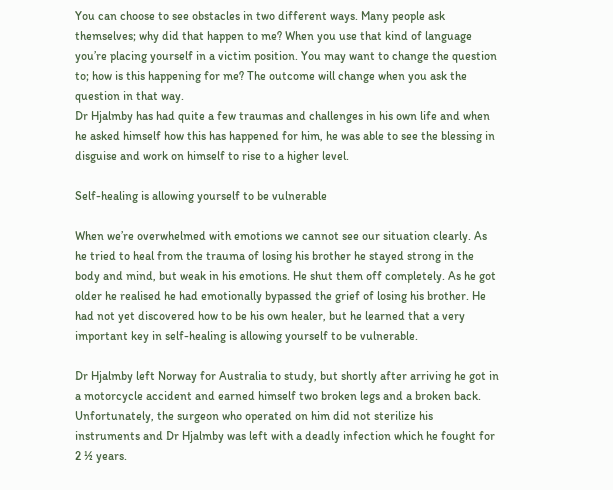You can choose to see obstacles in two different ways. Many people ask themselves; why did that happen to me? When you use that kind of language you’re placing yourself in a victim position. You may want to change the question to; how is this happening for me? The outcome will change when you ask the question in that way.
Dr Hjalmby has had quite a few traumas and challenges in his own life and when he asked himself how this has happened for him, he was able to see the blessing in disguise and work on himself to rise to a higher level.

Self-healing is allowing yourself to be vulnerable

When we’re overwhelmed with emotions we cannot see our situation clearly. As he tried to heal from the trauma of losing his brother he stayed strong in the body and mind, but weak in his emotions. He shut them off completely. As he got older he realised he had emotionally bypassed the grief of losing his brother. He had not yet discovered how to be his own healer, but he learned that a very important key in self-healing is allowing yourself to be vulnerable.

Dr Hjalmby left Norway for Australia to study, but shortly after arriving he got in a motorcycle accident and earned himself two broken legs and a broken back. Unfortunately, the surgeon who operated on him did not sterilize his instruments and Dr Hjalmby was left with a deadly infection which he fought for 2 ½ years.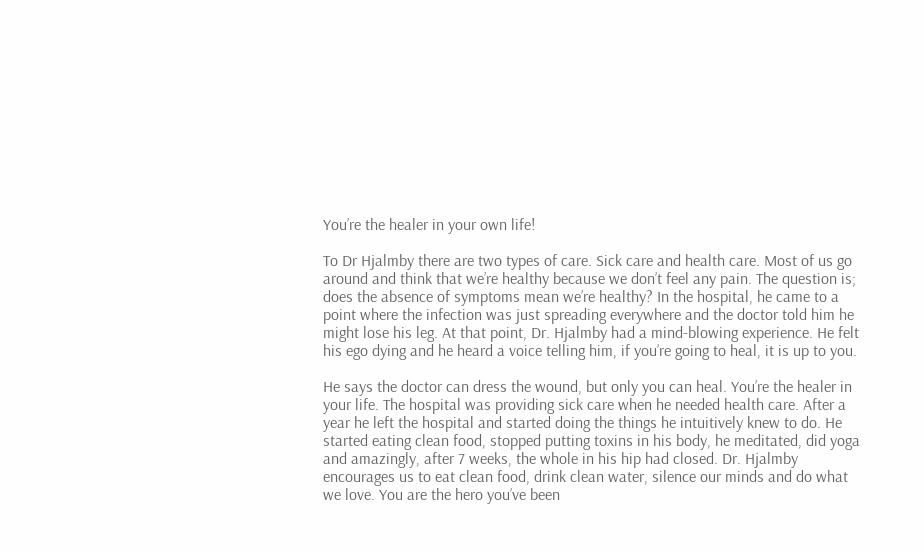You’re the healer in your own life!

To Dr Hjalmby there are two types of care. Sick care and health care. Most of us go around and think that we’re healthy because we don’t feel any pain. The question is; does the absence of symptoms mean we’re healthy? In the hospital, he came to a point where the infection was just spreading everywhere and the doctor told him he might lose his leg. At that point, Dr. Hjalmby had a mind-blowing experience. He felt his ego dying and he heard a voice telling him, if you’re going to heal, it is up to you.

He says the doctor can dress the wound, but only you can heal. You’re the healer in your life. The hospital was providing sick care when he needed health care. After a year he left the hospital and started doing the things he intuitively knew to do. He started eating clean food, stopped putting toxins in his body, he meditated, did yoga and amazingly, after 7 weeks, the whole in his hip had closed. Dr. Hjalmby encourages us to eat clean food, drink clean water, silence our minds and do what we love. You are the hero you’ve been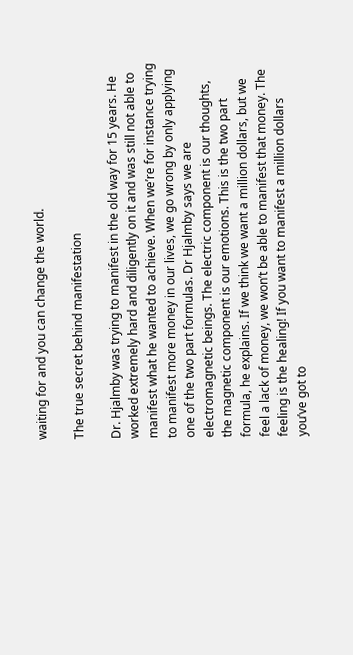waiting for and you can change the world.

The true secret behind manifestation

Dr. Hjalmby was trying to manifest in the old way for 15 years. He worked extremely hard and diligently on it and was still not able to manifest what he wanted to achieve. When we’re for instance trying to manifest more money in our lives, we go wrong by only applying one of the two part formulas. Dr Hjalmby says we are electromagnetic beings. The electric component is our thoughts, the magnetic component is our emotions. This is the two part formula, he explains. If we think we want a million dollars, but we feel a lack of money, we won’t be able to manifest that money. The feeling is the healing! If you want to manifest a million dollars you’ve got to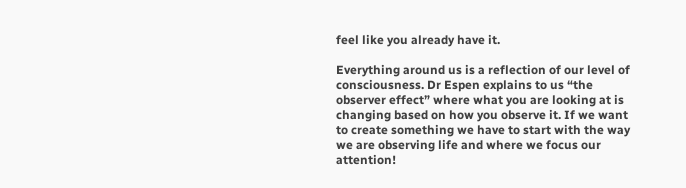feel like you already have it.

Everything around us is a reflection of our level of consciousness. Dr Espen explains to us “the observer effect” where what you are looking at is changing based on how you observe it. If we want to create something we have to start with the way we are observing life and where we focus our attention!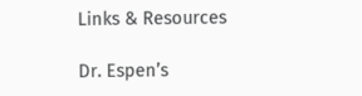Links & Resources

Dr. Espen’s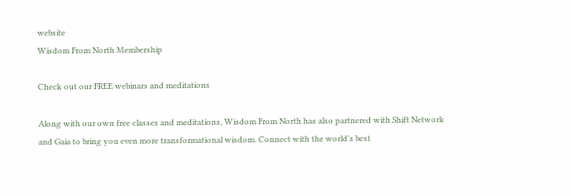website
Wisdom From North Membership

Check out our FREE webinars and meditations

Along with our own free classes and meditations, Wisdom From North has also partnered with Shift Network and Gaia to bring you even more transformational wisdom. Connect with the world's best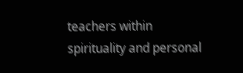teachers within spirituality and personal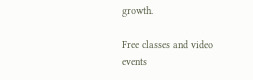growth.

Free classes and video events